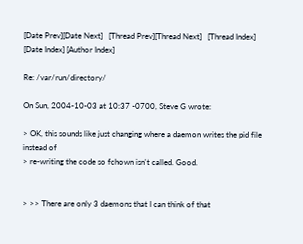[Date Prev][Date Next]   [Thread Prev][Thread Next]   [Thread Index] [Date Index] [Author Index]

Re: /var/run/directory/

On Sun, 2004-10-03 at 10:37 -0700, Steve G wrote:

> OK, this sounds like just changing where a daemon writes the pid file instead of
> re-writing the code so fchown isn't called. Good.


> >> There are only 3 daemons that I can think of that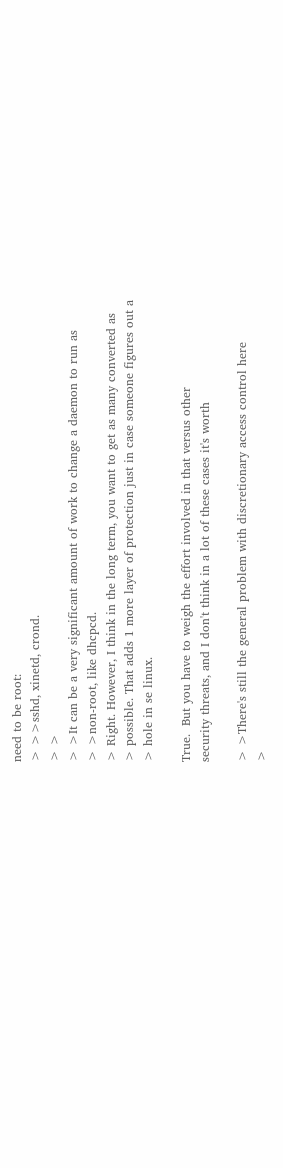need to be root:
> >>sshd, xinetd, crond.
> >
> >It can be a very significant amount of work to change a daemon to run as
> >non-root, like dhcpcd.
> Right. However, I think in the long term, you want to get as many converted as
> possible. That adds 1 more layer of protection just in case someone figures out a
> hole in se linux.

True.  But you have to weigh the effort involved in that versus other
security threats, and I don't think in a lot of these cases it's worth

> >There's still the general problem with discretionary access control here
>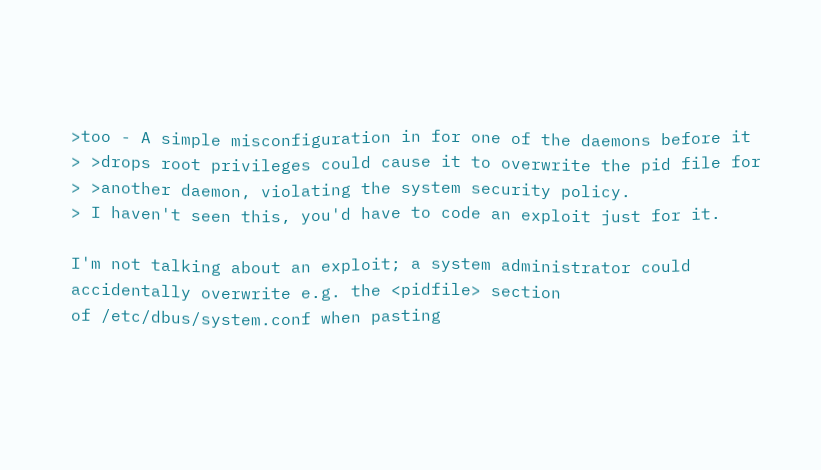>too - A simple misconfiguration in for one of the daemons before it
> >drops root privileges could cause it to overwrite the pid file for
> >another daemon, violating the system security policy.
> I haven't seen this, you'd have to code an exploit just for it.

I'm not talking about an exploit; a system administrator could
accidentally overwrite e.g. the <pidfile> section
of /etc/dbus/system.conf when pasting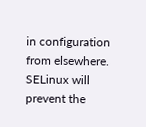in configuration from elsewhere.
SELinux will prevent the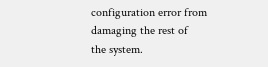configuration error from damaging the rest of
the system.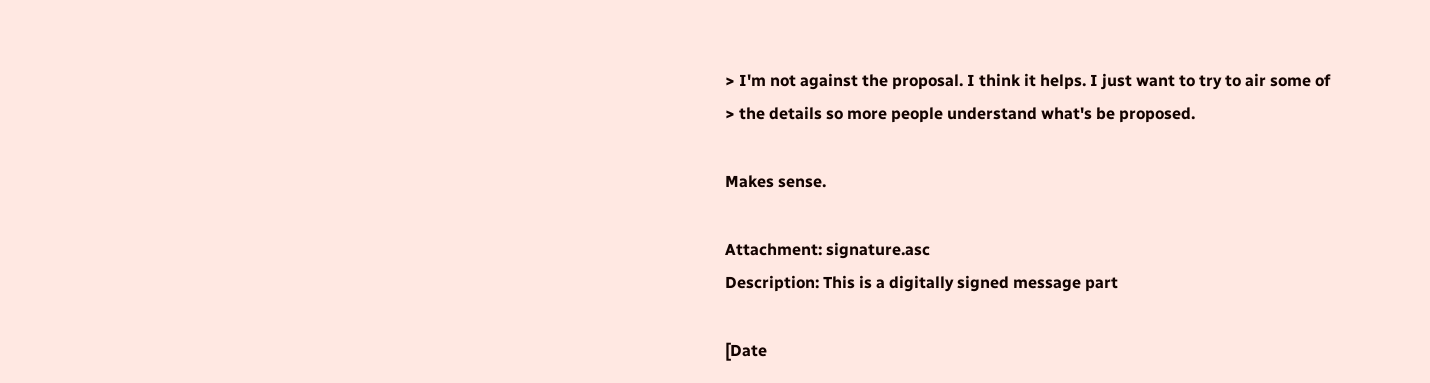> I'm not against the proposal. I think it helps. I just want to try to air some of
> the details so more people understand what's be proposed.

Makes sense.

Attachment: signature.asc
Description: This is a digitally signed message part

[Date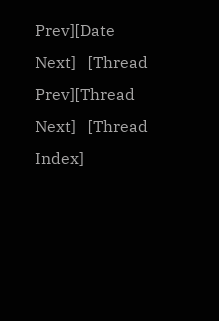Prev][Date Next]   [Thread Prev][Thread Next]   [Thread Index]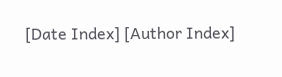[Date Index] [Author Index]